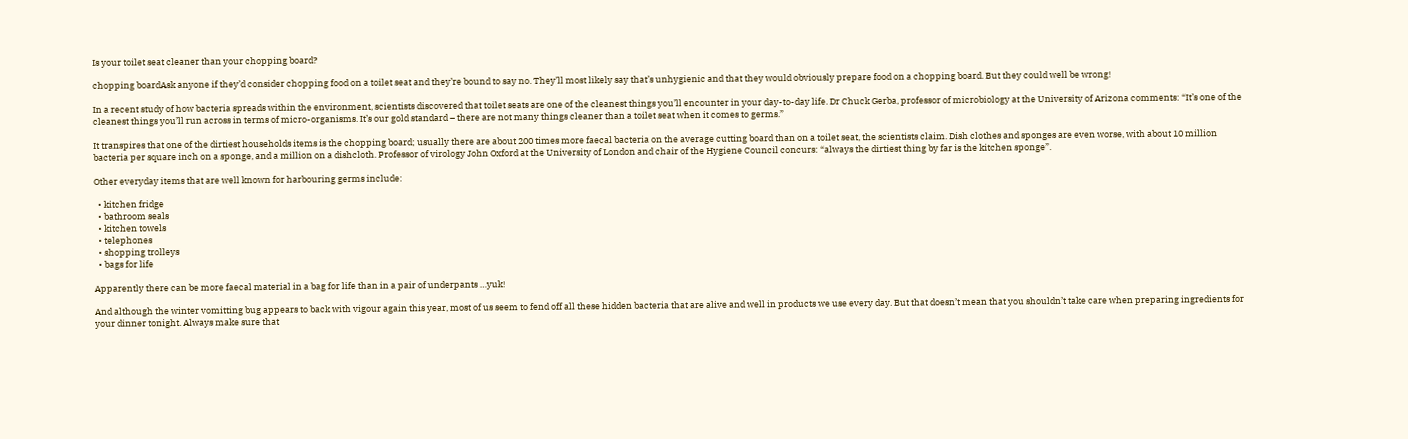Is your toilet seat cleaner than your chopping board?

chopping boardAsk anyone if they’d consider chopping food on a toilet seat and they’re bound to say no. They’ll most likely say that’s unhygienic and that they would obviously prepare food on a chopping board. But they could well be wrong!

In a recent study of how bacteria spreads within the environment, scientists discovered that toilet seats are one of the cleanest things you’ll encounter in your day-to-day life. Dr Chuck Gerba, professor of microbiology at the University of Arizona comments: “It’s one of the cleanest things you’ll run across in terms of micro-organisms. It’s our gold standard – there are not many things cleaner than a toilet seat when it comes to germs.”

It transpires that one of the dirtiest households items is the chopping board; usually there are about 200 times more faecal bacteria on the average cutting board than on a toilet seat, the scientists claim. Dish clothes and sponges are even worse, with about 10 million bacteria per square inch on a sponge, and a million on a dishcloth. Professor of virology John Oxford at the University of London and chair of the Hygiene Council concurs: “always the dirtiest thing by far is the kitchen sponge”.

Other everyday items that are well known for harbouring germs include:

  • kitchen fridge
  • bathroom seals
  • kitchen towels
  • telephones
  • shopping trolleys
  • bags for life

Apparently there can be more faecal material in a bag for life than in a pair of underpants …yuk!

And although the winter vomitting bug appears to back with vigour again this year, most of us seem to fend off all these hidden bacteria that are alive and well in products we use every day. But that doesn’t mean that you shouldn’t take care when preparing ingredients for your dinner tonight. Always make sure that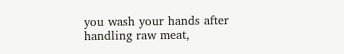you wash your hands after handling raw meat,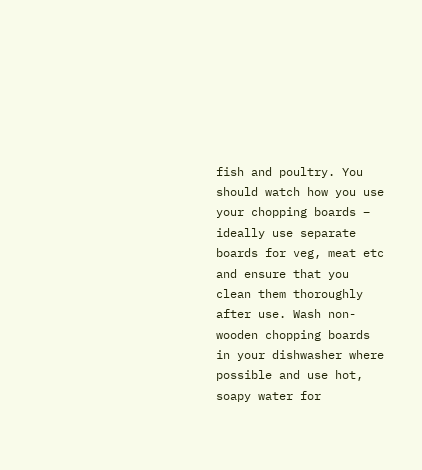fish and poultry. You should watch how you use your chopping boards – ideally use separate boards for veg, meat etc and ensure that you clean them thoroughly after use. Wash non-wooden chopping boards in your dishwasher where possible and use hot, soapy water for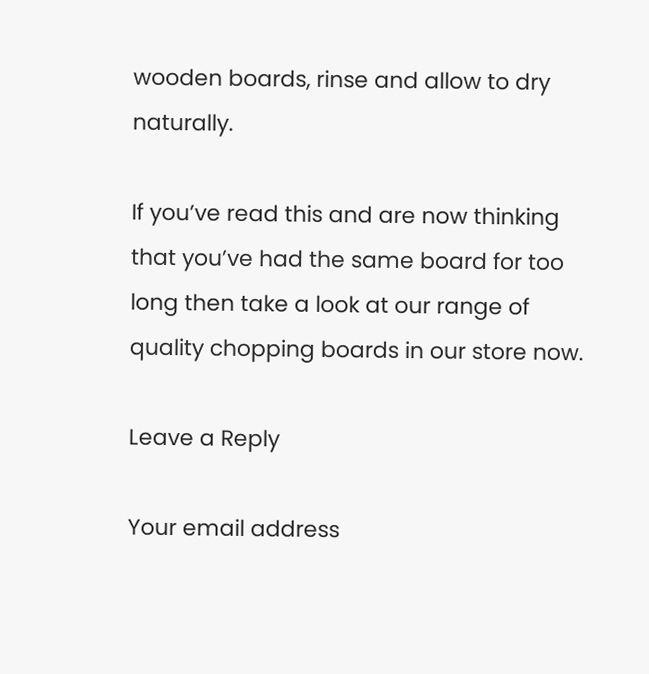wooden boards, rinse and allow to dry naturally.

If you’ve read this and are now thinking that you’ve had the same board for too long then take a look at our range of quality chopping boards in our store now.

Leave a Reply

Your email address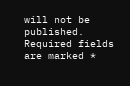will not be published. Required fields are marked *